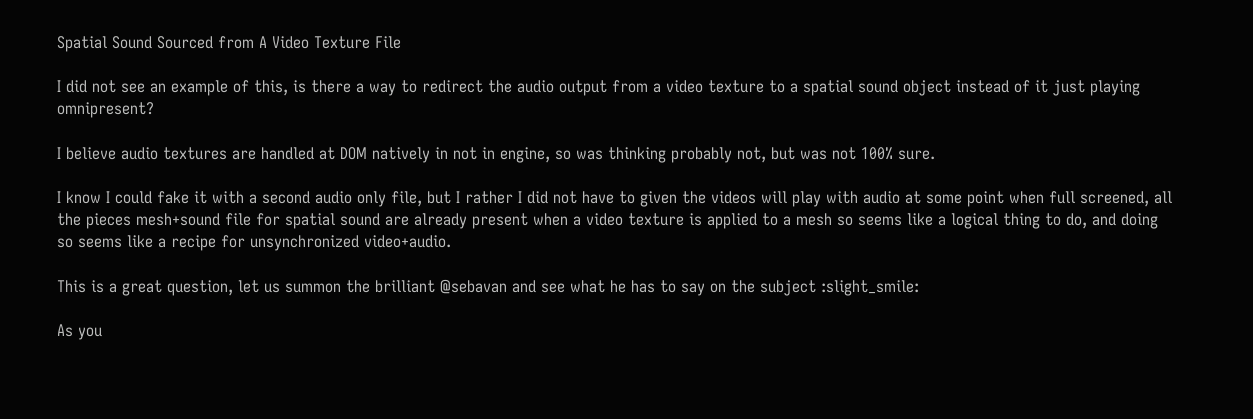Spatial Sound Sourced from A Video Texture File

I did not see an example of this, is there a way to redirect the audio output from a video texture to a spatial sound object instead of it just playing omnipresent?

I believe audio textures are handled at DOM natively in not in engine, so was thinking probably not, but was not 100% sure.

I know I could fake it with a second audio only file, but I rather I did not have to given the videos will play with audio at some point when full screened, all the pieces mesh+sound file for spatial sound are already present when a video texture is applied to a mesh so seems like a logical thing to do, and doing so seems like a recipe for unsynchronized video+audio.

This is a great question, let us summon the brilliant @sebavan and see what he has to say on the subject :slight_smile:

As you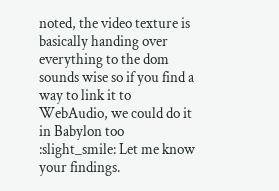noted, the video texture is basically handing over everything to the dom sounds wise so if you find a way to link it to WebAudio, we could do it in Babylon too :slight_smile: Let me know your findings.